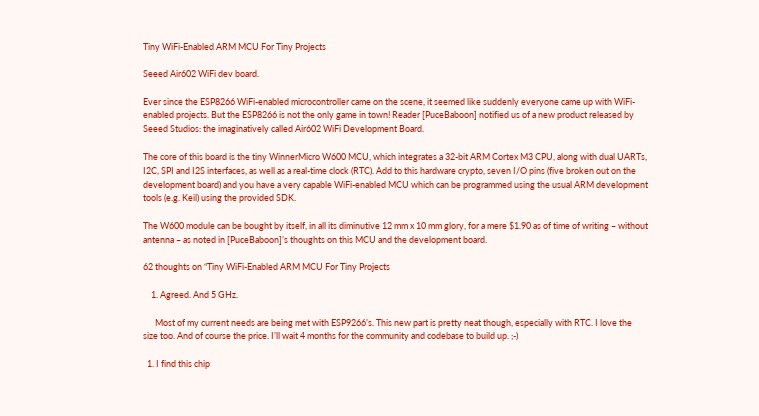Tiny WiFi-Enabled ARM MCU For Tiny Projects

Seeed Air602 WiFi dev board.

Ever since the ESP8266 WiFi-enabled microcontroller came on the scene, it seemed like suddenly everyone came up with WiFi-enabled projects. But the ESP8266 is not the only game in town! Reader [PuceBaboon] notified us of a new product released by Seeed Studios: the imaginatively called Air602 WiFi Development Board.

The core of this board is the tiny WinnerMicro W600 MCU, which integrates a 32-bit ARM Cortex M3 CPU, along with dual UARTs, I2C, SPI and I2S interfaces, as well as a real-time clock (RTC). Add to this hardware crypto, seven I/O pins (five broken out on the development board) and you have a very capable WiFi-enabled MCU which can be programmed using the usual ARM development tools (e.g. Keil) using the provided SDK.

The W600 module can be bought by itself, in all its diminutive 12 mm x 10 mm glory, for a mere $1.90 as of time of writing – without antenna – as noted in [PuceBaboon]’s thoughts on this MCU and the development board.

62 thoughts on “Tiny WiFi-Enabled ARM MCU For Tiny Projects

    1. Agreed. And 5 GHz.

      Most of my current needs are being met with ESP9266’s. This new part is pretty neat though, especially with RTC. I love the size too. And of course the price. I’ll wait 4 months for the community and codebase to build up. ;-)

  1. I find this chip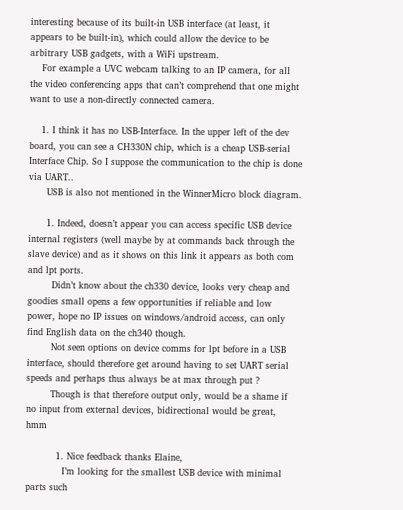interesting because of its built-in USB interface (at least, it appears to be built-in), which could allow the device to be arbitrary USB gadgets, with a WiFi upstream.
    For example a UVC webcam talking to an IP camera, for all the video conferencing apps that can’t comprehend that one might want to use a non-directly connected camera.

    1. I think it has no USB-Interface. In the upper left of the dev board, you can see a CH330N chip, which is a cheap USB-serial Interface Chip. So I suppose the communication to the chip is done via UART..
      USB is also not mentioned in the WinnerMicro block diagram.

      1. Indeed, doesn’t appear you can access specific USB device internal registers (well maybe by at commands back through the slave device) and as it shows on this link it appears as both com and lpt ports.
        Didn’t know about the ch330 device, looks very cheap and goodies small opens a few opportunities if reliable and low power, hope no IP issues on windows/android access, can only find English data on the ch340 though.
        Not seen options on device comms for lpt before in a USB interface, should therefore get around having to set UART serial speeds and perhaps thus always be at max through put ?
        Though is that therefore output only, would be a shame if no input from external devices, bidirectional would be great, hmm

          1. Nice feedback thanks Elaine,
            I’m looking for the smallest USB device with minimal parts such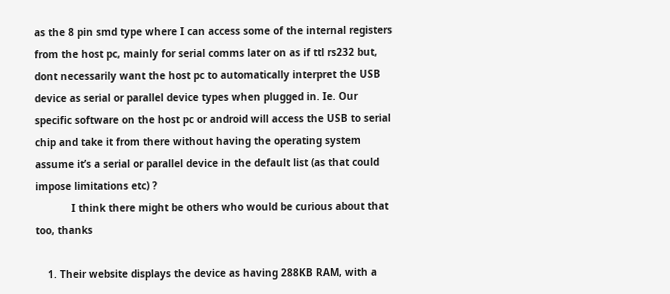as the 8 pin smd type where I can access some of the internal registers from the host pc, mainly for serial comms later on as if ttl rs232 but, dont necessarily want the host pc to automatically interpret the USB device as serial or parallel device types when plugged in. Ie. Our specific software on the host pc or android will access the USB to serial chip and take it from there without having the operating system assume it’s a serial or parallel device in the default list (as that could impose limitations etc) ?
            I think there might be others who would be curious about that too, thanks

    1. Their website displays the device as having 288KB RAM, with a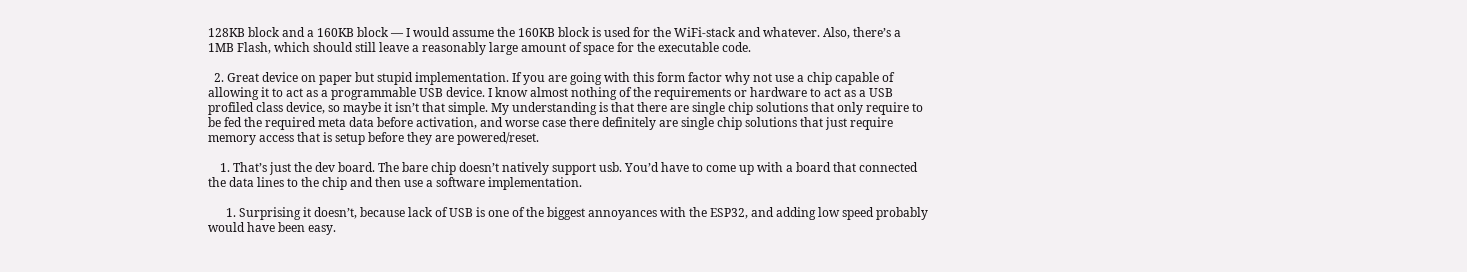128KB block and a 160KB block — I would assume the 160KB block is used for the WiFi-stack and whatever. Also, there’s a 1MB Flash, which should still leave a reasonably large amount of space for the executable code.

  2. Great device on paper but stupid implementation. If you are going with this form factor why not use a chip capable of allowing it to act as a programmable USB device. I know almost nothing of the requirements or hardware to act as a USB profiled class device, so maybe it isn’t that simple. My understanding is that there are single chip solutions that only require to be fed the required meta data before activation, and worse case there definitely are single chip solutions that just require memory access that is setup before they are powered/reset.

    1. That’s just the dev board. The bare chip doesn’t natively support usb. You’d have to come up with a board that connected the data lines to the chip and then use a software implementation.

      1. Surprising it doesn’t, because lack of USB is one of the biggest annoyances with the ESP32, and adding low speed probably would have been easy.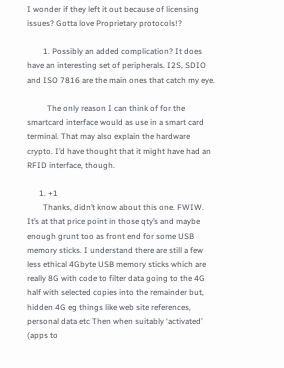I wonder if they left it out because of licensing issues? Gotta love Proprietary protocols!?

        1. Possibly an added complication? It does have an interesting set of peripherals. I2S, SDIO and ISO 7816 are the main ones that catch my eye.

          The only reason I can think of for the smartcard interface would as use in a smart card terminal. That may also explain the hardware crypto. I’d have thought that it might have had an RFID interface, though.

      1. +1
        Thanks, didn’t know about this one. FWIW. It’s at that price point in those qty’s and maybe enough grunt too as front end for some USB memory sticks. I understand there are still a few less ethical 4Gbyte USB memory sticks which are really 8G with code to filter data going to the 4G half with selected copies into the remainder but, hidden 4G eg things like web site references, personal data etc Then when suitably ‘activated’ (apps to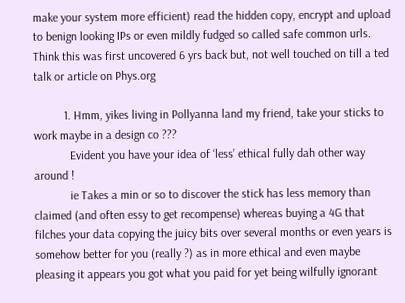make your system more efficient) read the hidden copy, encrypt and upload to benign looking IPs or even mildly fudged so called safe common urls. Think this was first uncovered 6 yrs back but, not well touched on till a ted talk or article on Phys.org

          1. Hmm, yikes living in Pollyanna land my friend, take your sticks to work maybe in a design co ???
            Evident you have your idea of ‘less’ ethical fully dah other way around !
            ie Takes a min or so to discover the stick has less memory than claimed (and often essy to get recompense) whereas buying a 4G that filches your data copying the juicy bits over several months or even years is somehow better for you (really ?) as in more ethical and even maybe pleasing it appears you got what you paid for yet being wilfully ignorant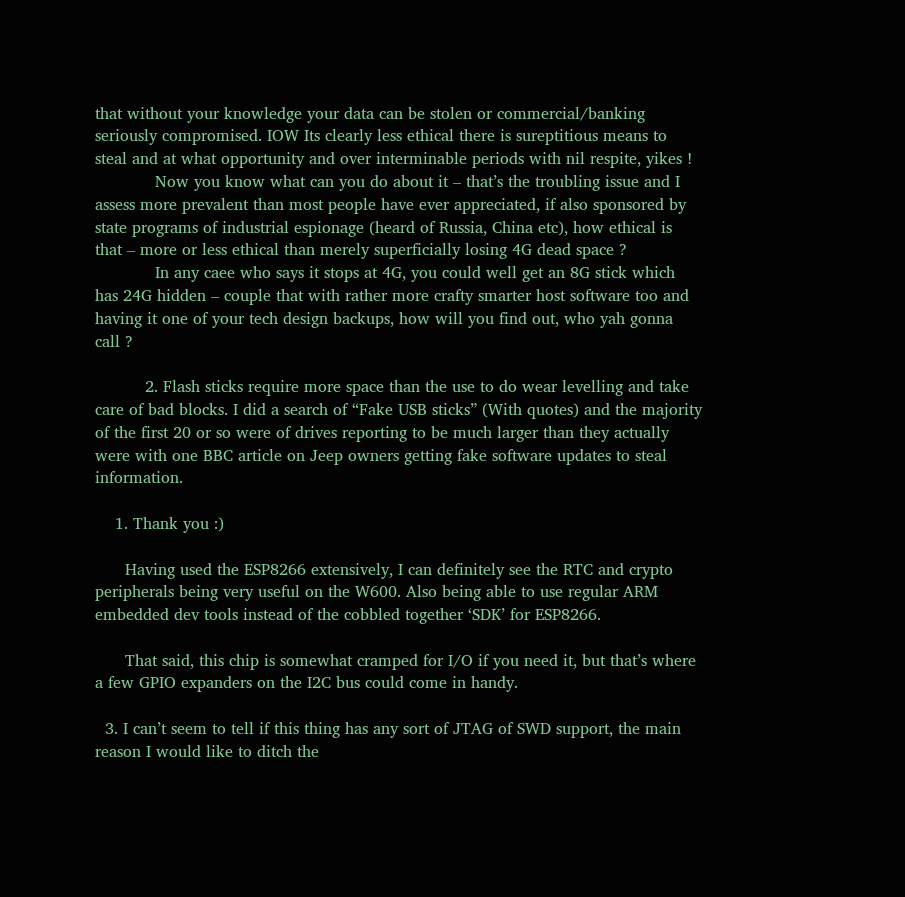that without your knowledge your data can be stolen or commercial/banking seriously compromised. IOW Its clearly less ethical there is sureptitious means to steal and at what opportunity and over interminable periods with nil respite, yikes !
            Now you know what can you do about it – that’s the troubling issue and I assess more prevalent than most people have ever appreciated, if also sponsored by state programs of industrial espionage (heard of Russia, China etc), how ethical is that – more or less ethical than merely superficially losing 4G dead space ?
            In any caee who says it stops at 4G, you could well get an 8G stick which has 24G hidden – couple that with rather more crafty smarter host software too and having it one of your tech design backups, how will you find out, who yah gonna call ?

          2. Flash sticks require more space than the use to do wear levelling and take care of bad blocks. I did a search of “Fake USB sticks” (With quotes) and the majority of the first 20 or so were of drives reporting to be much larger than they actually were with one BBC article on Jeep owners getting fake software updates to steal information.

    1. Thank you :)

      Having used the ESP8266 extensively, I can definitely see the RTC and crypto peripherals being very useful on the W600. Also being able to use regular ARM embedded dev tools instead of the cobbled together ‘SDK’ for ESP8266.

      That said, this chip is somewhat cramped for I/O if you need it, but that’s where a few GPIO expanders on the I2C bus could come in handy.

  3. I can’t seem to tell if this thing has any sort of JTAG of SWD support, the main reason I would like to ditch the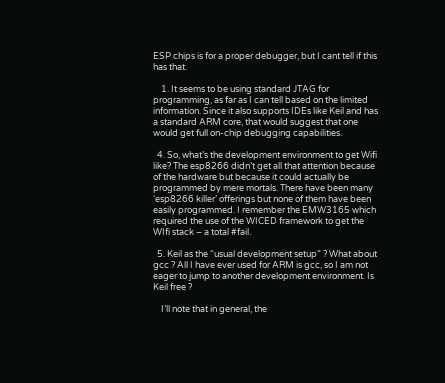ESP chips is for a proper debugger, but I cant tell if this has that.

    1. It seems to be using standard JTAG for programming, as far as I can tell based on the limited information. Since it also supports IDEs like Keil and has a standard ARM core, that would suggest that one would get full on-chip debugging capabilities.

  4. So, what’s the development environment to get Wifi like? The esp8266 didn’t get all that attention because of the hardware but because it could actually be programmed by mere mortals. There have been many ‘esp8266 killer’ offerings but none of them have been easily programmed. I remember the EMW3165 which required the use of the WICED framework to get the WIfi stack – a total #fail.

  5. Keil as the “usual development setup” ? What about gcc ? All I have ever used for ARM is gcc, so I am not eager to jump to another development environment. Is Keil free ?

    I’ll note that in general, the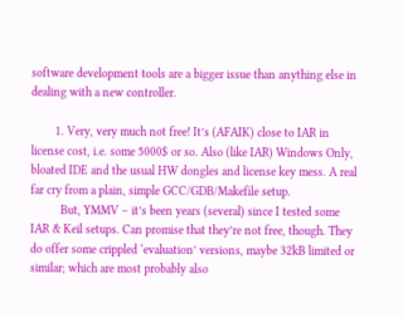software development tools are a bigger issue than anything else in dealing with a new controller.

        1. Very, very much not free! It’s (AFAIK) close to IAR in license cost, i.e. some 5000$ or so. Also (like IAR) Windows Only, bloated IDE and the usual HW dongles and license key mess. A real far cry from a plain, simple GCC/GDB/Makefile setup.
          But, YMMV – it’s been years (several) since I tested some IAR & Keil setups. Can promise that they’re not free, though. They do offer some crippled ‘evaluation’ versions, maybe 32kB limited or similar; which are most probably also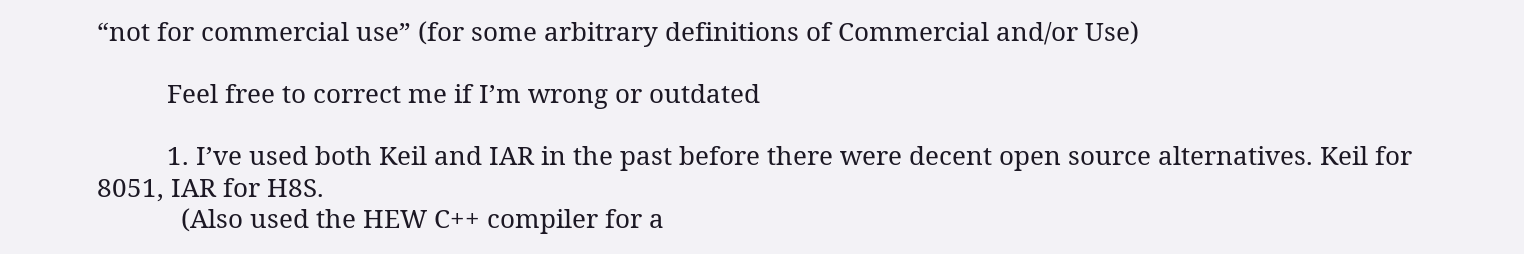“not for commercial use” (for some arbitrary definitions of Commercial and/or Use)

          Feel free to correct me if I’m wrong or outdated

          1. I’ve used both Keil and IAR in the past before there were decent open source alternatives. Keil for 8051, IAR for H8S.
            (Also used the HEW C++ compiler for a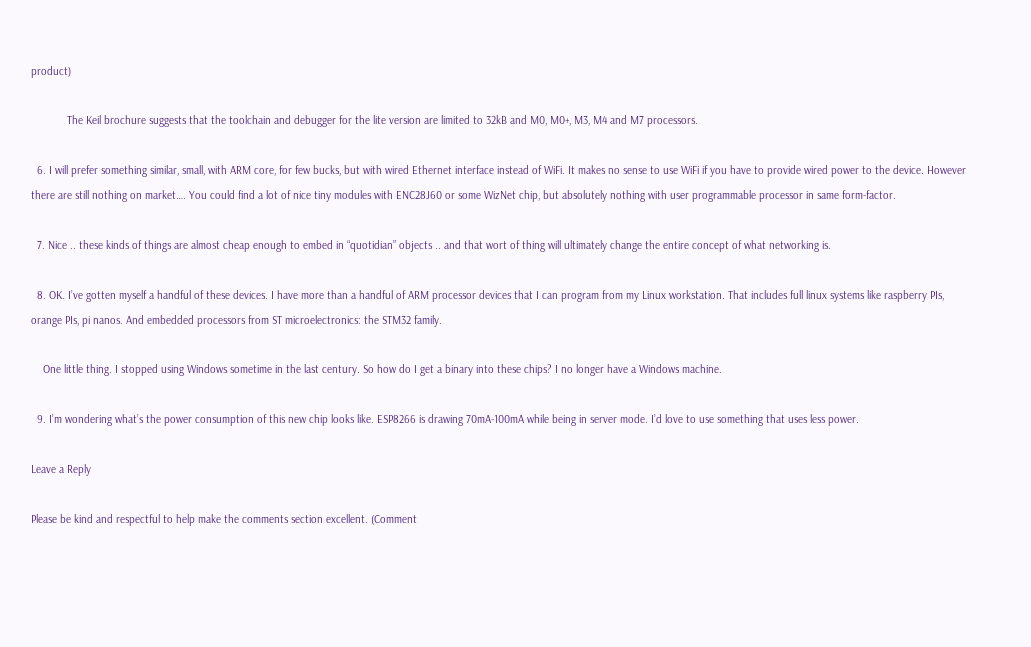product)

            The Keil brochure suggests that the toolchain and debugger for the lite version are limited to 32kB and M0, M0+, M3, M4 and M7 processors.

  6. I will prefer something similar, small, with ARM core, for few bucks, but with wired Ethernet interface instead of WiFi. It makes no sense to use WiFi if you have to provide wired power to the device. However there are still nothing on market…. You could find a lot of nice tiny modules with ENC28J60 or some WizNet chip, but absolutely nothing with user programmable processor in same form-factor.

  7. Nice .. these kinds of things are almost cheap enough to embed in “quotidian” objects .. and that wort of thing will ultimately change the entire concept of what networking is.

  8. OK. I’ve gotten myself a handful of these devices. I have more than a handful of ARM processor devices that I can program from my Linux workstation. That includes full linux systems like raspberry PIs, orange PIs, pi nanos. And embedded processors from ST microelectronics: the STM32 family.

    One little thing. I stopped using Windows sometime in the last century. So how do I get a binary into these chips? I no longer have a Windows machine.

  9. I’m wondering what’s the power consumption of this new chip looks like. ESP8266 is drawing 70mA-100mA while being in server mode. I’d love to use something that uses less power.

Leave a Reply

Please be kind and respectful to help make the comments section excellent. (Comment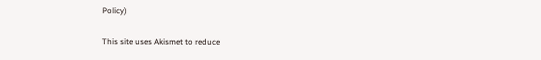Policy)

This site uses Akismet to reduce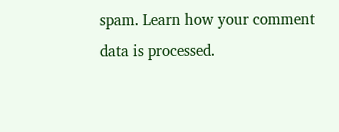spam. Learn how your comment data is processed.